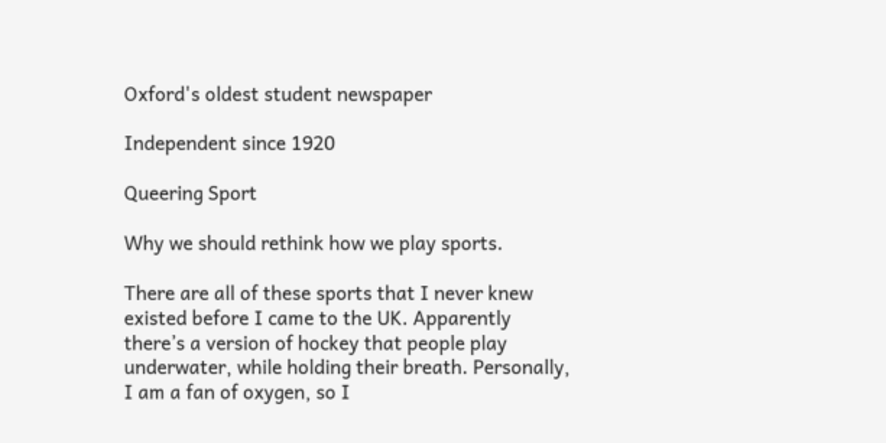Oxford's oldest student newspaper

Independent since 1920

Queering Sport

Why we should rethink how we play sports.

There are all of these sports that I never knew existed before I came to the UK. Apparently there’s a version of hockey that people play underwater, while holding their breath. Personally, I am a fan of oxygen, so I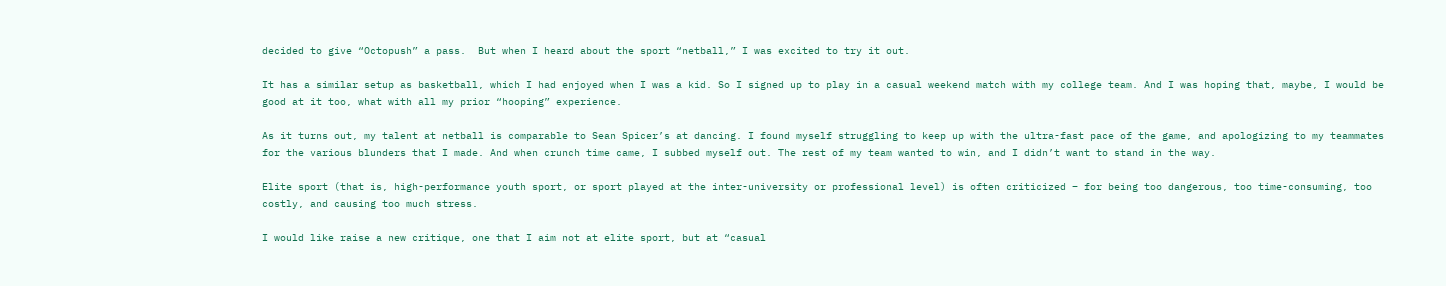decided to give “Octopush” a pass.  But when I heard about the sport “netball,” I was excited to try it out.

It has a similar setup as basketball, which I had enjoyed when I was a kid. So I signed up to play in a casual weekend match with my college team. And I was hoping that, maybe, I would be good at it too, what with all my prior “hooping” experience.

As it turns out, my talent at netball is comparable to Sean Spicer’s at dancing. I found myself struggling to keep up with the ultra-fast pace of the game, and apologizing to my teammates for the various blunders that I made. And when crunch time came, I subbed myself out. The rest of my team wanted to win, and I didn’t want to stand in the way.

Elite sport (that is, high-performance youth sport, or sport played at the inter-university or professional level) is often criticized – for being too dangerous, too time-consuming, too costly, and causing too much stress.

I would like raise a new critique, one that I aim not at elite sport, but at “casual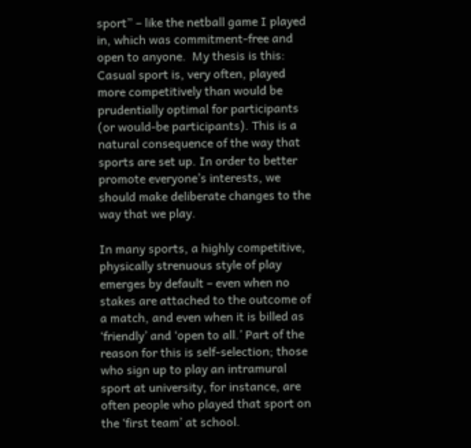sport” – like the netball game I played in, which was commitment-free and open to anyone.  My thesis is this: Casual sport is, very often, played more competitively than would be prudentially optimal for participants (or would-be participants). This is a natural consequence of the way that sports are set up. In order to better promote everyone’s interests, we should make deliberate changes to the way that we play.

In many sports, a highly competitive, physically strenuous style of play emerges by default – even when no stakes are attached to the outcome of a match, and even when it is billed as ‘friendly’ and ‘open to all.’ Part of the reason for this is self-selection; those who sign up to play an intramural sport at university, for instance, are often people who played that sport on the ‘first team’ at school.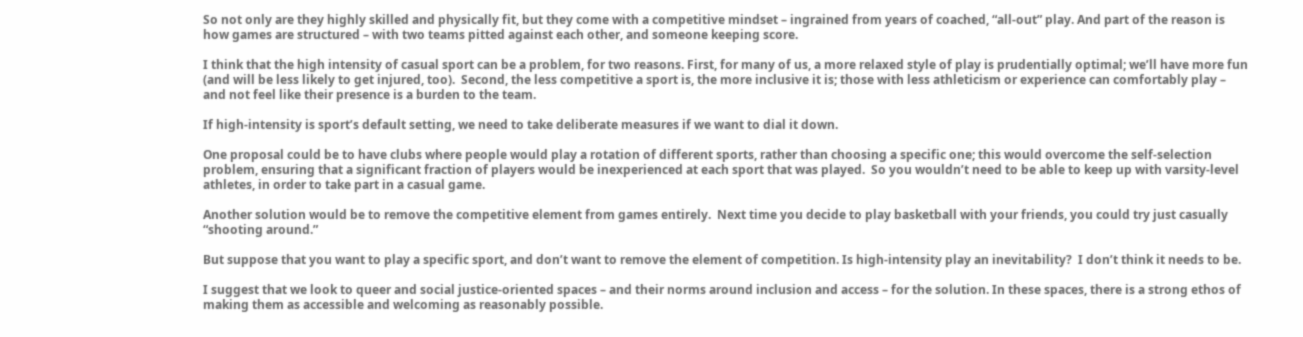So not only are they highly skilled and physically fit, but they come with a competitive mindset – ingrained from years of coached, “all-out” play. And part of the reason is how games are structured – with two teams pitted against each other, and someone keeping score.

I think that the high intensity of casual sport can be a problem, for two reasons. First, for many of us, a more relaxed style of play is prudentially optimal; we’ll have more fun (and will be less likely to get injured, too).  Second, the less competitive a sport is, the more inclusive it is; those with less athleticism or experience can comfortably play – and not feel like their presence is a burden to the team.

If high-intensity is sport’s default setting, we need to take deliberate measures if we want to dial it down.

One proposal could be to have clubs where people would play a rotation of different sports, rather than choosing a specific one; this would overcome the self-selection problem, ensuring that a significant fraction of players would be inexperienced at each sport that was played.  So you wouldn’t need to be able to keep up with varsity-level athletes, in order to take part in a casual game.

Another solution would be to remove the competitive element from games entirely.  Next time you decide to play basketball with your friends, you could try just casually “shooting around.”

But suppose that you want to play a specific sport, and don’t want to remove the element of competition. Is high-intensity play an inevitability?  I don’t think it needs to be.

I suggest that we look to queer and social justice-oriented spaces – and their norms around inclusion and access – for the solution. In these spaces, there is a strong ethos of making them as accessible and welcoming as reasonably possible.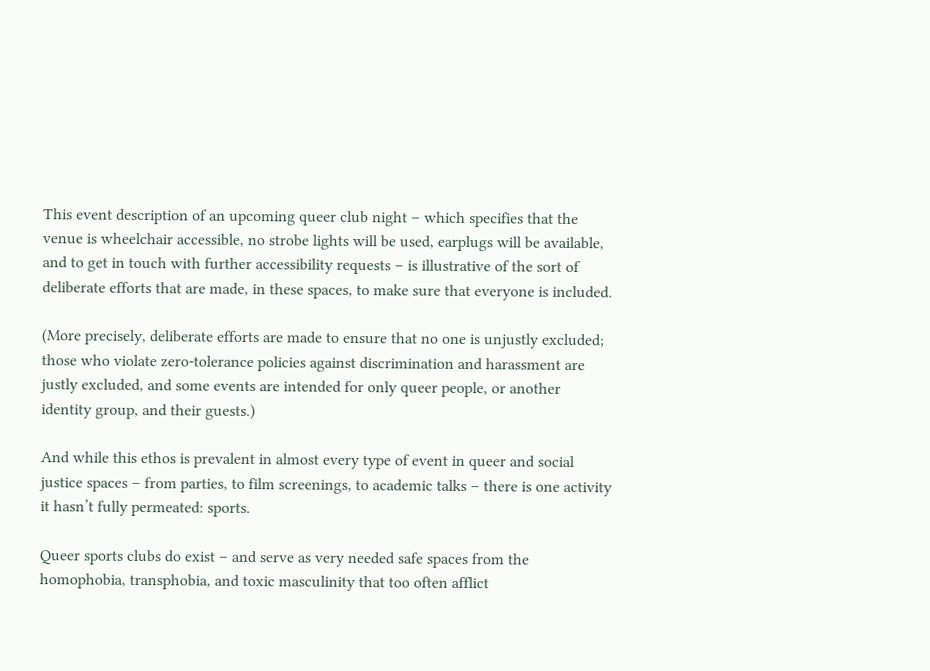This event description of an upcoming queer club night – which specifies that the venue is wheelchair accessible, no strobe lights will be used, earplugs will be available, and to get in touch with further accessibility requests – is illustrative of the sort of deliberate efforts that are made, in these spaces, to make sure that everyone is included.

(More precisely, deliberate efforts are made to ensure that no one is unjustly excluded; those who violate zero-tolerance policies against discrimination and harassment are justly excluded, and some events are intended for only queer people, or another identity group, and their guests.)

And while this ethos is prevalent in almost every type of event in queer and social justice spaces – from parties, to film screenings, to academic talks – there is one activity it hasn’t fully permeated: sports.

Queer sports clubs do exist – and serve as very needed safe spaces from the homophobia, transphobia, and toxic masculinity that too often afflict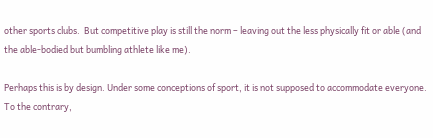other sports clubs.  But competitive play is still the norm – leaving out the less physically fit or able (and the able-bodied but bumbling athlete like me).

Perhaps this is by design. Under some conceptions of sport, it is not supposed to accommodate everyone. To the contrary,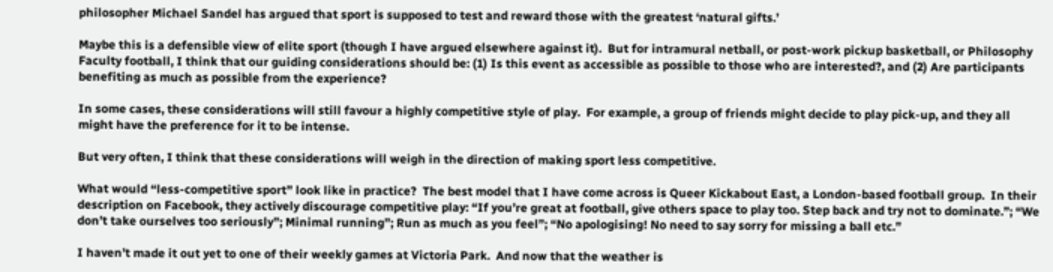philosopher Michael Sandel has argued that sport is supposed to test and reward those with the greatest ‘natural gifts.’

Maybe this is a defensible view of elite sport (though I have argued elsewhere against it).  But for intramural netball, or post-work pickup basketball, or Philosophy Faculty football, I think that our guiding considerations should be: (1) Is this event as accessible as possible to those who are interested?, and (2) Are participants benefiting as much as possible from the experience?

In some cases, these considerations will still favour a highly competitive style of play.  For example, a group of friends might decide to play pick-up, and they all might have the preference for it to be intense.

But very often, I think that these considerations will weigh in the direction of making sport less competitive.

What would “less-competitive sport” look like in practice?  The best model that I have come across is Queer Kickabout East, a London-based football group.  In their description on Facebook, they actively discourage competitive play: “If you’re great at football, give others space to play too. Step back and try not to dominate.”; “We don’t take ourselves too seriously”; Minimal running”; Run as much as you feel”; “No apologising! No need to say sorry for missing a ball etc.”

I haven’t made it out yet to one of their weekly games at Victoria Park.  And now that the weather is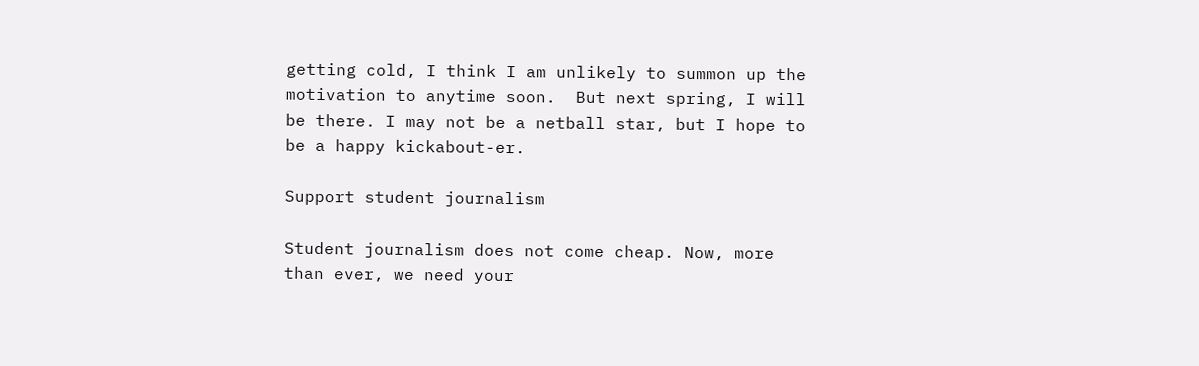getting cold, I think I am unlikely to summon up the motivation to anytime soon.  But next spring, I will be there. I may not be a netball star, but I hope to be a happy kickabout-er.

Support student journalism

Student journalism does not come cheap. Now, more than ever, we need your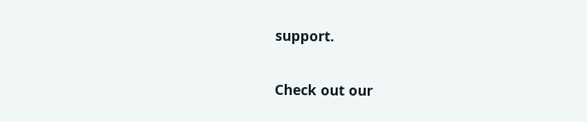support.

Check out our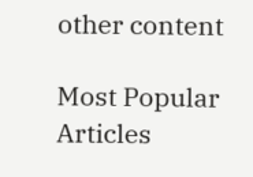other content

Most Popular Articles